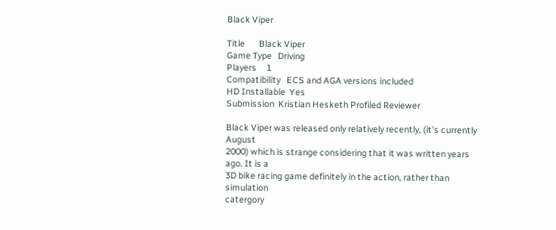Black Viper

Title       Black Viper
Game Type   Driving
Players     1
Compatibility   ECS and AGA versions included
HD Installable  Yes
Submission  Kristian Hesketh Profiled Reviewer

Black Viper was released only relatively recently, (it's currently August
2000) which is strange considering that it was written years ago. It is a
3D bike racing game definitely in the action, rather than simulation
catergory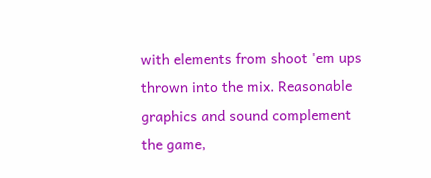with elements from shoot 'em ups thrown into the mix. Reasonable
graphics and sound complement the game,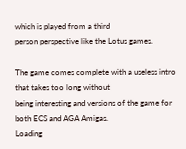which is played from a third
person perspective like the Lotus games.

The game comes complete with a useless intro that takes too long without
being interesting and versions of the game for both ECS and AGA Amigas.
Loading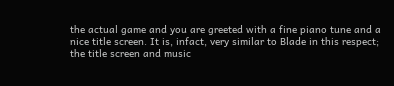the actual game and you are greeted with a fine piano tune and a
nice title screen. It is, infact, very similar to Blade in this respect;
the title screen and music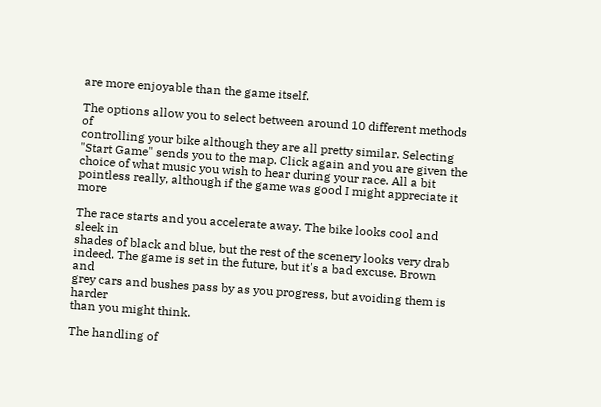are more enjoyable than the game itself.

The options allow you to select between around 10 different methods of
controlling your bike although they are all pretty similar. Selecting
"Start Game" sends you to the map. Click again and you are given the
choice of what music you wish to hear during your race. All a bit
pointless really, although if the game was good I might appreciate it more

The race starts and you accelerate away. The bike looks cool and sleek in
shades of black and blue, but the rest of the scenery looks very drab
indeed. The game is set in the future, but it's a bad excuse. Brown and
grey cars and bushes pass by as you progress, but avoiding them is harder
than you might think.

The handling of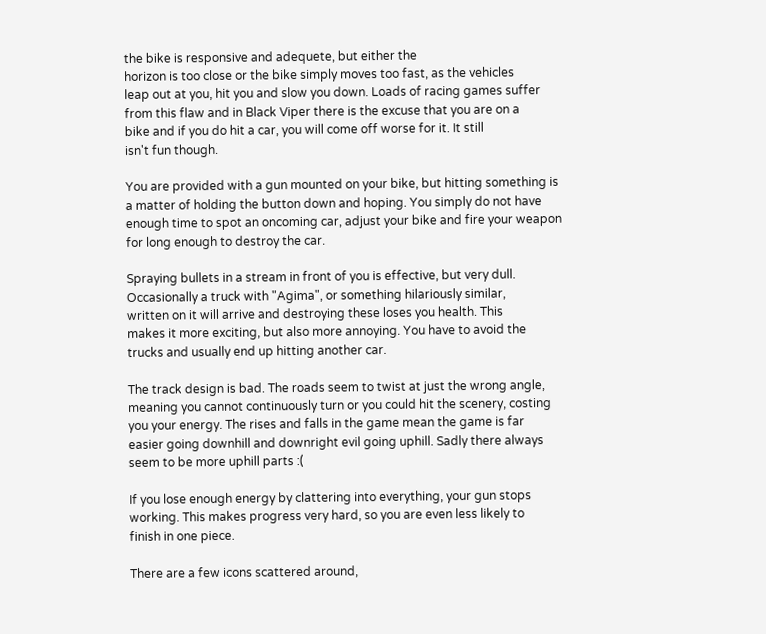the bike is responsive and adequete, but either the
horizon is too close or the bike simply moves too fast, as the vehicles
leap out at you, hit you and slow you down. Loads of racing games suffer
from this flaw and in Black Viper there is the excuse that you are on a
bike and if you do hit a car, you will come off worse for it. It still
isn't fun though.

You are provided with a gun mounted on your bike, but hitting something is
a matter of holding the button down and hoping. You simply do not have
enough time to spot an oncoming car, adjust your bike and fire your weapon
for long enough to destroy the car.

Spraying bullets in a stream in front of you is effective, but very dull.
Occasionally a truck with "Agima", or something hilariously similar,
written on it will arrive and destroying these loses you health. This
makes it more exciting, but also more annoying. You have to avoid the
trucks and usually end up hitting another car.

The track design is bad. The roads seem to twist at just the wrong angle,
meaning you cannot continuously turn or you could hit the scenery, costing
you your energy. The rises and falls in the game mean the game is far
easier going downhill and downright evil going uphill. Sadly there always
seem to be more uphill parts :(

If you lose enough energy by clattering into everything, your gun stops
working. This makes progress very hard, so you are even less likely to
finish in one piece.

There are a few icons scattered around,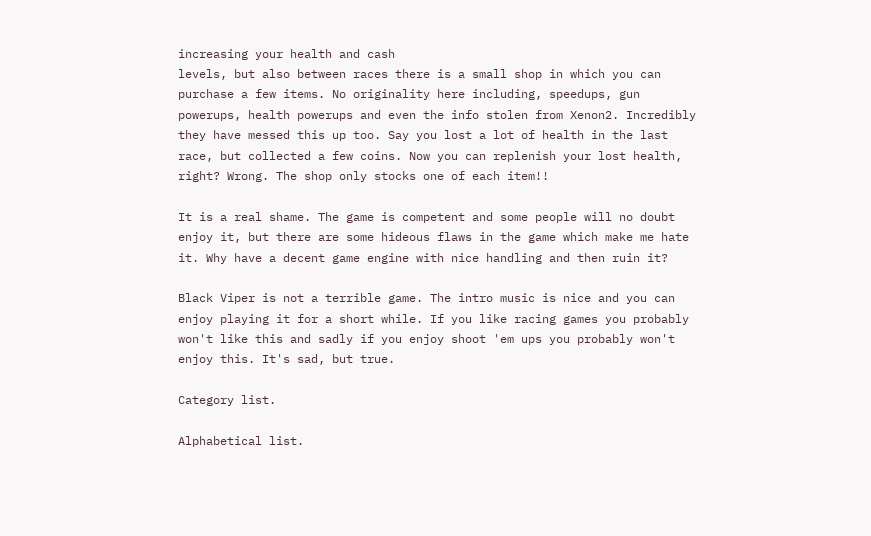increasing your health and cash
levels, but also between races there is a small shop in which you can
purchase a few items. No originality here including, speedups, gun
powerups, health powerups and even the info stolen from Xenon2. Incredibly
they have messed this up too. Say you lost a lot of health in the last
race, but collected a few coins. Now you can replenish your lost health,
right? Wrong. The shop only stocks one of each item!!

It is a real shame. The game is competent and some people will no doubt
enjoy it, but there are some hideous flaws in the game which make me hate
it. Why have a decent game engine with nice handling and then ruin it?

Black Viper is not a terrible game. The intro music is nice and you can
enjoy playing it for a short while. If you like racing games you probably
won't like this and sadly if you enjoy shoot 'em ups you probably won't
enjoy this. It's sad, but true.

Category list.

Alphabetical list.